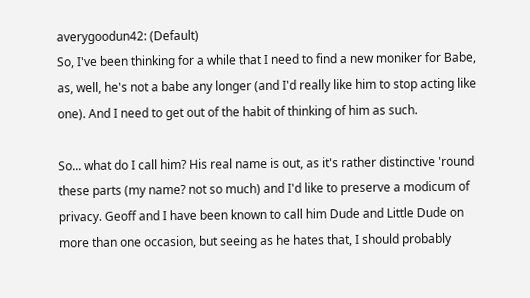averygoodun42: (Default)
So, I've been thinking for a while that I need to find a new moniker for Babe, as, well, he's not a babe any longer (and I'd really like him to stop acting like one). And I need to get out of the habit of thinking of him as such.

So... what do I call him? His real name is out, as it's rather distinctive 'round these parts (my name? not so much) and I'd like to preserve a modicum of privacy. Geoff and I have been known to call him Dude and Little Dude on more than one occasion, but seeing as he hates that, I should probably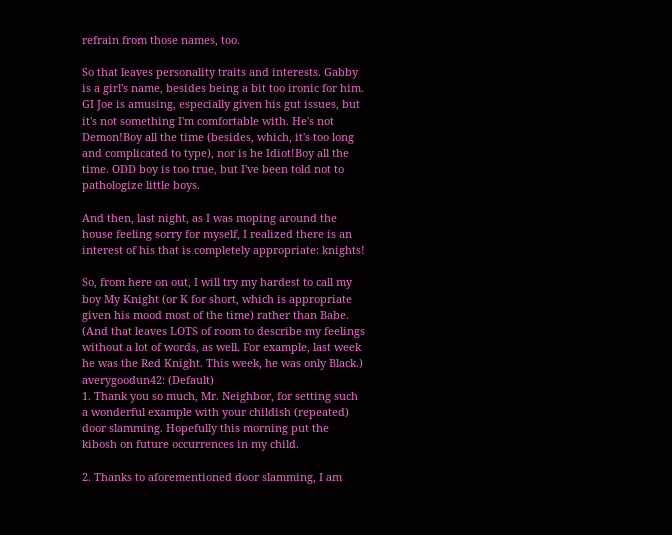refrain from those names, too.

So that leaves personality traits and interests. Gabby is a girl's name, besides being a bit too ironic for him. GI Joe is amusing, especially given his gut issues, but it's not something I'm comfortable with. He's not Demon!Boy all the time (besides, which, it's too long and complicated to type), nor is he Idiot!Boy all the time. ODD boy is too true, but I've been told not to pathologize little boys.

And then, last night, as I was moping around the house feeling sorry for myself, I realized there is an interest of his that is completely appropriate: knights!

So, from here on out, I will try my hardest to call my boy My Knight (or K for short, which is appropriate given his mood most of the time) rather than Babe. (And that leaves LOTS of room to describe my feelings without a lot of words, as well. For example, last week he was the Red Knight. This week, he was only Black.)
averygoodun42: (Default)
1. Thank you so much, Mr. Neighbor, for setting such a wonderful example with your childish (repeated) door slamming. Hopefully this morning put the kibosh on future occurrences in my child.

2. Thanks to aforementioned door slamming, I am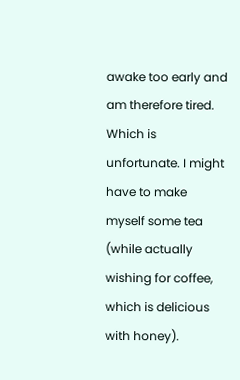awake too early and am therefore tired. Which is unfortunate. I might have to make myself some tea (while actually wishing for coffee, which is delicious with honey).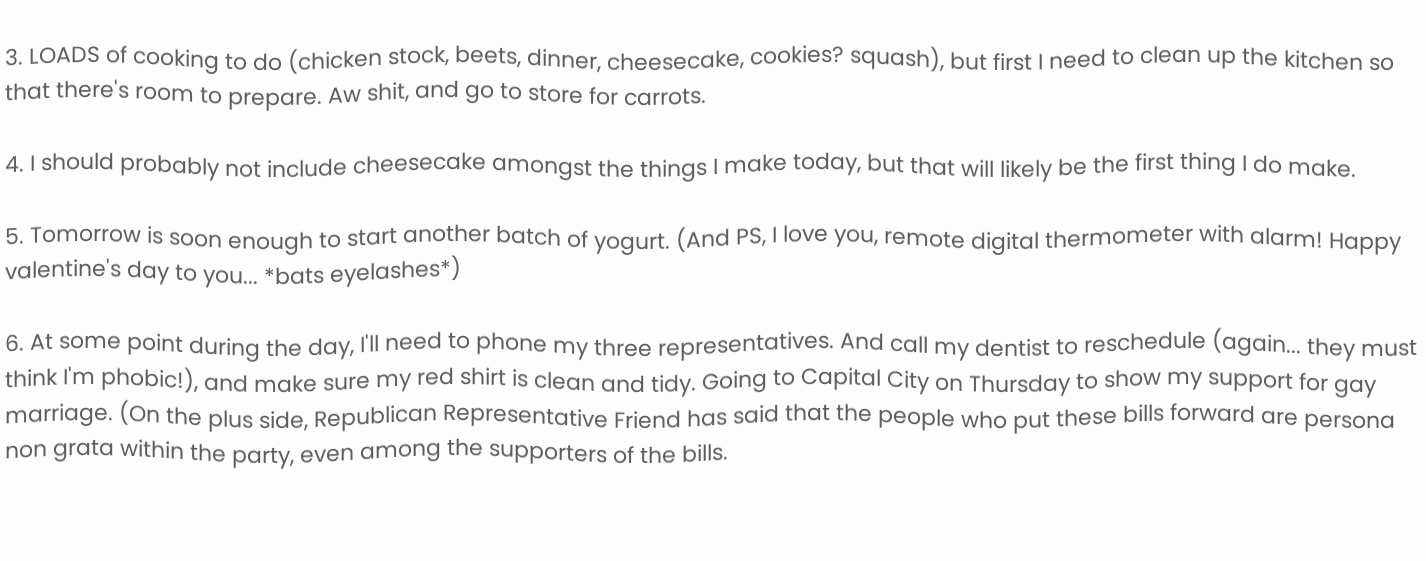3. LOADS of cooking to do (chicken stock, beets, dinner, cheesecake, cookies? squash), but first I need to clean up the kitchen so that there's room to prepare. Aw shit, and go to store for carrots.

4. I should probably not include cheesecake amongst the things I make today, but that will likely be the first thing I do make.

5. Tomorrow is soon enough to start another batch of yogurt. (And PS, I love you, remote digital thermometer with alarm! Happy valentine's day to you... *bats eyelashes*)

6. At some point during the day, I'll need to phone my three representatives. And call my dentist to reschedule (again... they must think I'm phobic!), and make sure my red shirt is clean and tidy. Going to Capital City on Thursday to show my support for gay marriage. (On the plus side, Republican Representative Friend has said that the people who put these bills forward are persona non grata within the party, even among the supporters of the bills.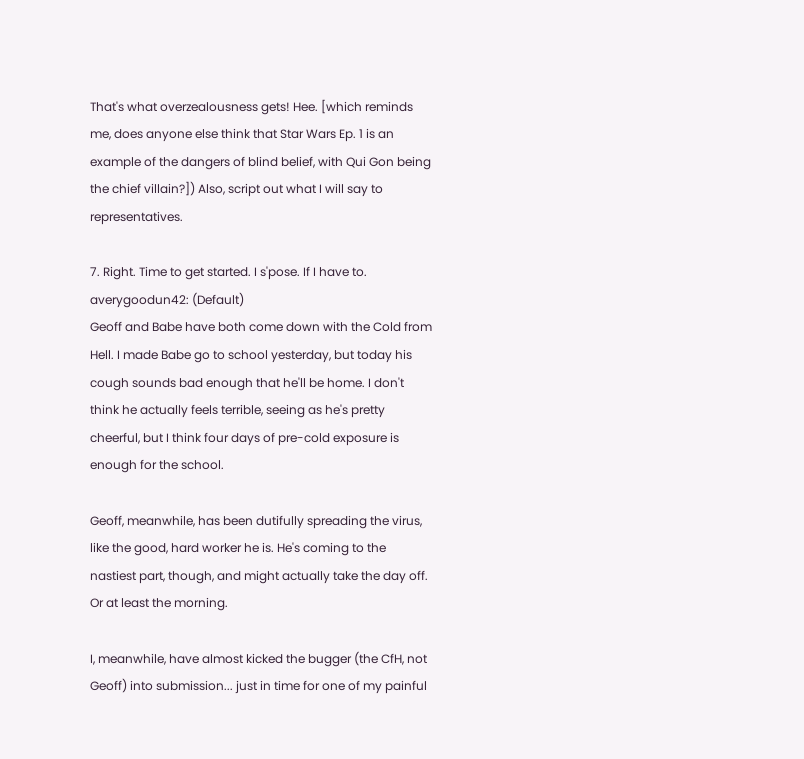That's what overzealousness gets! Hee. [which reminds me, does anyone else think that Star Wars Ep. 1 is an example of the dangers of blind belief, with Qui Gon being the chief villain?]) Also, script out what I will say to representatives.

7. Right. Time to get started. I s'pose. If I have to.
averygoodun42: (Default)
Geoff and Babe have both come down with the Cold from Hell. I made Babe go to school yesterday, but today his cough sounds bad enough that he'll be home. I don't think he actually feels terrible, seeing as he's pretty cheerful, but I think four days of pre-cold exposure is enough for the school.

Geoff, meanwhile, has been dutifully spreading the virus, like the good, hard worker he is. He's coming to the nastiest part, though, and might actually take the day off. Or at least the morning.

I, meanwhile, have almost kicked the bugger (the CfH, not Geoff) into submission... just in time for one of my painful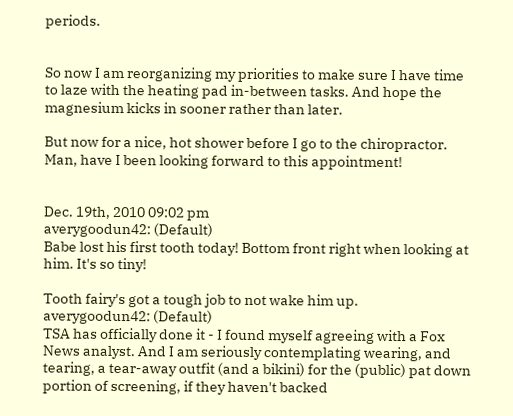periods.


So now I am reorganizing my priorities to make sure I have time to laze with the heating pad in-between tasks. And hope the magnesium kicks in sooner rather than later.

But now for a nice, hot shower before I go to the chiropractor. Man, have I been looking forward to this appointment!


Dec. 19th, 2010 09:02 pm
averygoodun42: (Default)
Babe lost his first tooth today! Bottom front right when looking at him. It's so tiny!

Tooth fairy's got a tough job to not wake him up.
averygoodun42: (Default)
TSA has officially done it - I found myself agreeing with a Fox News analyst. And I am seriously contemplating wearing, and tearing, a tear-away outfit (and a bikini) for the (public) pat down portion of screening, if they haven't backed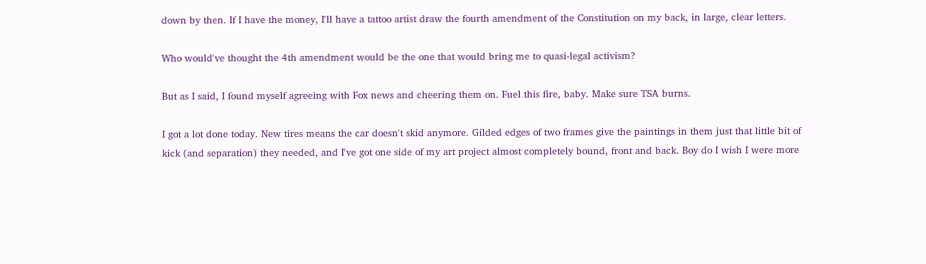down by then. If I have the money, I'll have a tattoo artist draw the fourth amendment of the Constitution on my back, in large, clear letters.

Who would've thought the 4th amendment would be the one that would bring me to quasi-legal activism?

But as I said, I found myself agreeing with Fox news and cheering them on. Fuel this fire, baby. Make sure TSA burns.

I got a lot done today. New tires means the car doesn't skid anymore. Gilded edges of two frames give the paintings in them just that little bit of kick (and separation) they needed, and I've got one side of my art project almost completely bound, front and back. Boy do I wish I were more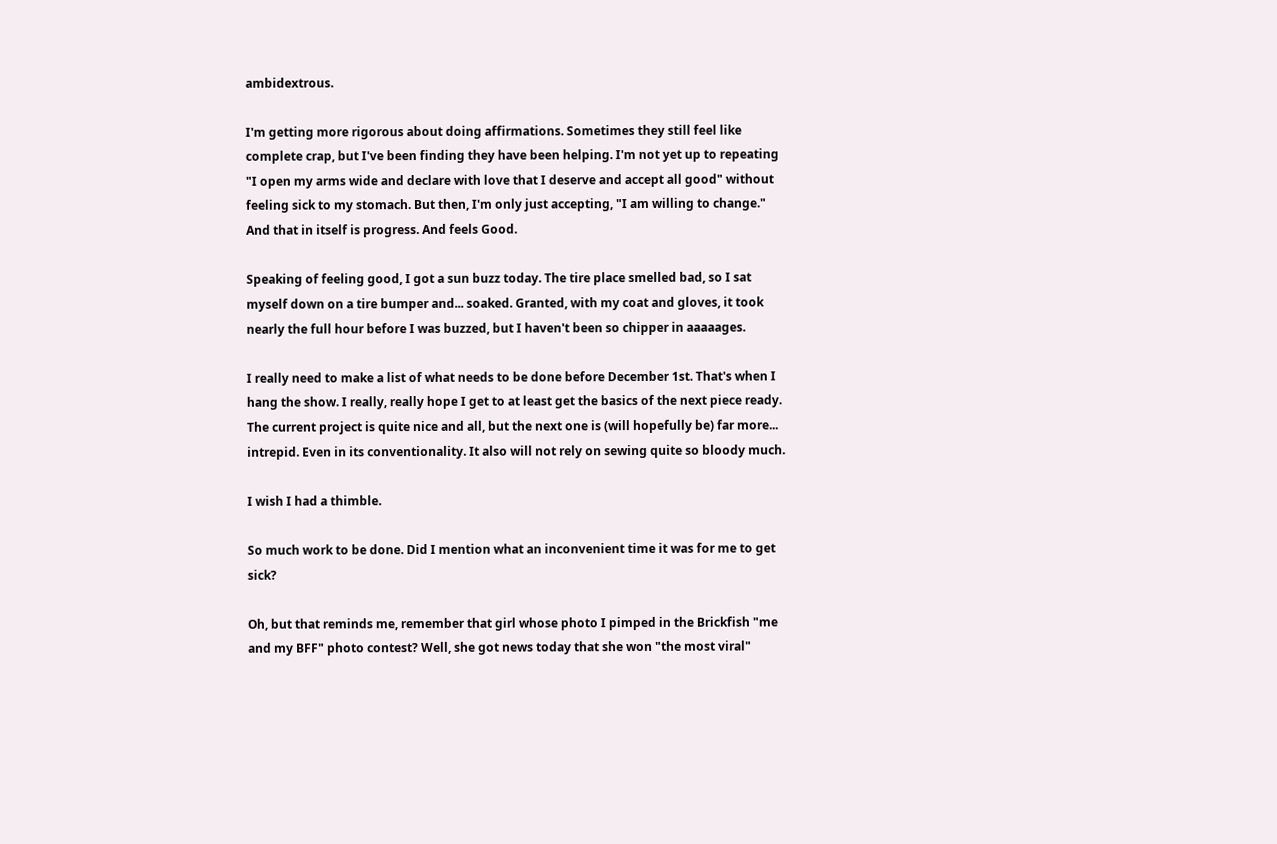ambidextrous.

I'm getting more rigorous about doing affirmations. Sometimes they still feel like complete crap, but I've been finding they have been helping. I'm not yet up to repeating "I open my arms wide and declare with love that I deserve and accept all good" without feeling sick to my stomach. But then, I'm only just accepting, "I am willing to change." And that in itself is progress. And feels Good.

Speaking of feeling good, I got a sun buzz today. The tire place smelled bad, so I sat myself down on a tire bumper and... soaked. Granted, with my coat and gloves, it took nearly the full hour before I was buzzed, but I haven't been so chipper in aaaaages.

I really need to make a list of what needs to be done before December 1st. That's when I hang the show. I really, really hope I get to at least get the basics of the next piece ready. The current project is quite nice and all, but the next one is (will hopefully be) far more... intrepid. Even in its conventionality. It also will not rely on sewing quite so bloody much.

I wish I had a thimble.

So much work to be done. Did I mention what an inconvenient time it was for me to get sick?

Oh, but that reminds me, remember that girl whose photo I pimped in the Brickfish "me and my BFF" photo contest? Well, she got news today that she won "the most viral"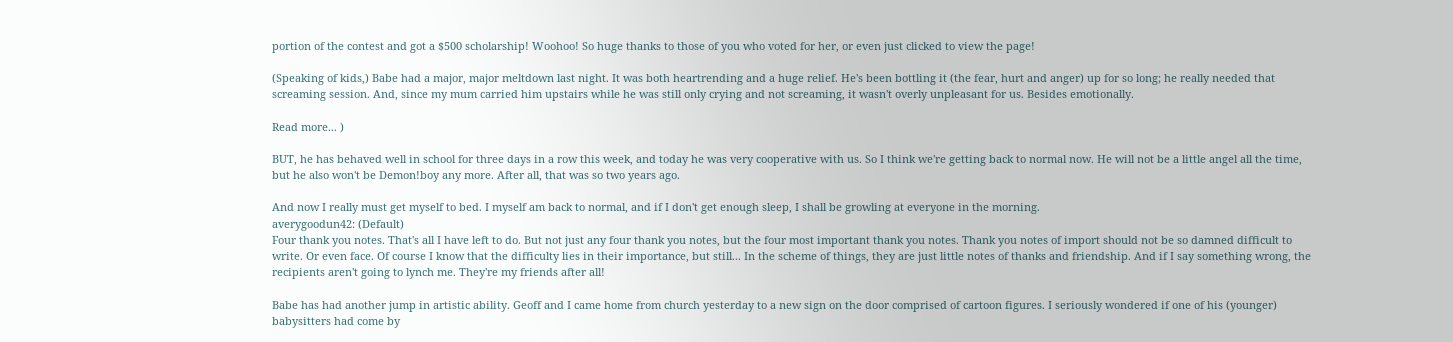portion of the contest and got a $500 scholarship! Woohoo! So huge thanks to those of you who voted for her, or even just clicked to view the page!

(Speaking of kids,) Babe had a major, major meltdown last night. It was both heartrending and a huge relief. He's been bottling it (the fear, hurt and anger) up for so long; he really needed that screaming session. And, since my mum carried him upstairs while he was still only crying and not screaming, it wasn't overly unpleasant for us. Besides emotionally.

Read more... )

BUT, he has behaved well in school for three days in a row this week, and today he was very cooperative with us. So I think we're getting back to normal now. He will not be a little angel all the time, but he also won't be Demon!boy any more. After all, that was so two years ago.

And now I really must get myself to bed. I myself am back to normal, and if I don't get enough sleep, I shall be growling at everyone in the morning.
averygoodun42: (Default)
Four thank you notes. That's all I have left to do. But not just any four thank you notes, but the four most important thank you notes. Thank you notes of import should not be so damned difficult to write. Or even face. Of course I know that the difficulty lies in their importance, but still... In the scheme of things, they are just little notes of thanks and friendship. And if I say something wrong, the recipients aren't going to lynch me. They're my friends after all!

Babe has had another jump in artistic ability. Geoff and I came home from church yesterday to a new sign on the door comprised of cartoon figures. I seriously wondered if one of his (younger) babysitters had come by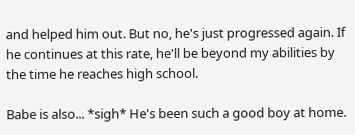and helped him out. But no, he's just progressed again. If he continues at this rate, he'll be beyond my abilities by the time he reaches high school.

Babe is also... *sigh* He's been such a good boy at home.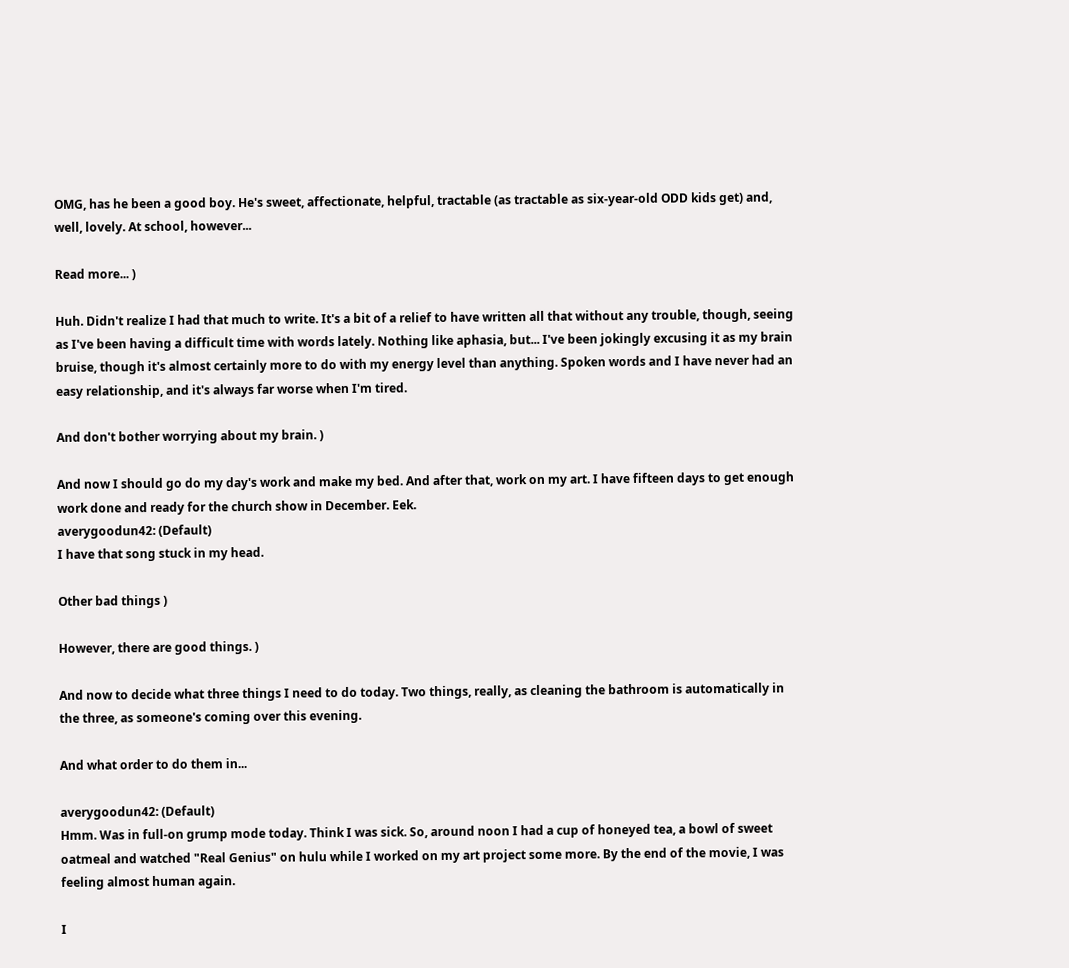OMG, has he been a good boy. He's sweet, affectionate, helpful, tractable (as tractable as six-year-old ODD kids get) and, well, lovely. At school, however...

Read more... )

Huh. Didn't realize I had that much to write. It's a bit of a relief to have written all that without any trouble, though, seeing as I've been having a difficult time with words lately. Nothing like aphasia, but... I've been jokingly excusing it as my brain bruise, though it's almost certainly more to do with my energy level than anything. Spoken words and I have never had an easy relationship, and it's always far worse when I'm tired.

And don't bother worrying about my brain. )

And now I should go do my day's work and make my bed. And after that, work on my art. I have fifteen days to get enough work done and ready for the church show in December. Eek.
averygoodun42: (Default)
I have that song stuck in my head.

Other bad things )

However, there are good things. )

And now to decide what three things I need to do today. Two things, really, as cleaning the bathroom is automatically in the three, as someone's coming over this evening.

And what order to do them in...

averygoodun42: (Default)
Hmm. Was in full-on grump mode today. Think I was sick. So, around noon I had a cup of honeyed tea, a bowl of sweet oatmeal and watched "Real Genius" on hulu while I worked on my art project some more. By the end of the movie, I was feeling almost human again.

I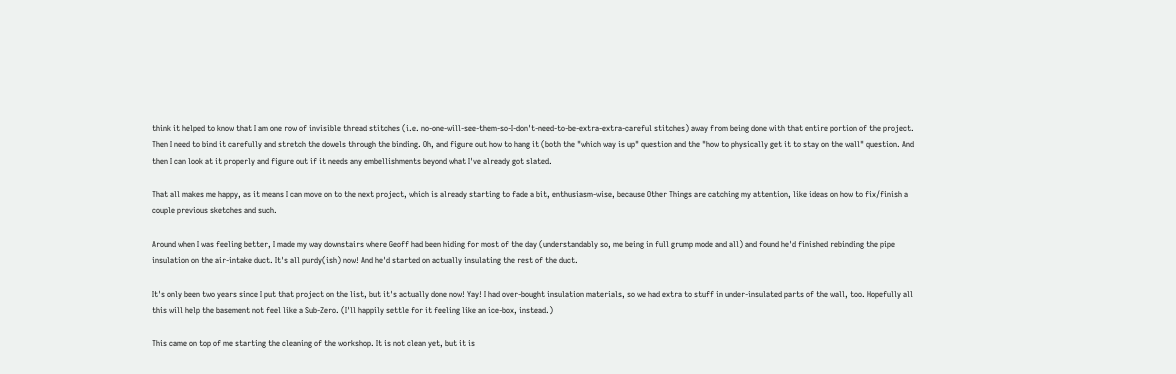think it helped to know that I am one row of invisible thread stitches (i.e. no-one-will-see-them-so-I-don't-need-to-be-extra-extra-careful stitches) away from being done with that entire portion of the project. Then I need to bind it carefully and stretch the dowels through the binding. Oh, and figure out how to hang it (both the "which way is up" question and the "how to physically get it to stay on the wall" question. And then I can look at it properly and figure out if it needs any embellishments beyond what I've already got slated.

That all makes me happy, as it means I can move on to the next project, which is already starting to fade a bit, enthusiasm-wise, because Other Things are catching my attention, like ideas on how to fix/finish a couple previous sketches and such.

Around when I was feeling better, I made my way downstairs where Geoff had been hiding for most of the day (understandably so, me being in full grump mode and all) and found he'd finished rebinding the pipe insulation on the air-intake duct. It's all purdy(ish) now! And he'd started on actually insulating the rest of the duct.

It's only been two years since I put that project on the list, but it's actually done now! Yay! I had over-bought insulation materials, so we had extra to stuff in under-insulated parts of the wall, too. Hopefully all this will help the basement not feel like a Sub-Zero. (I'll happily settle for it feeling like an ice-box, instead.)

This came on top of me starting the cleaning of the workshop. It is not clean yet, but it is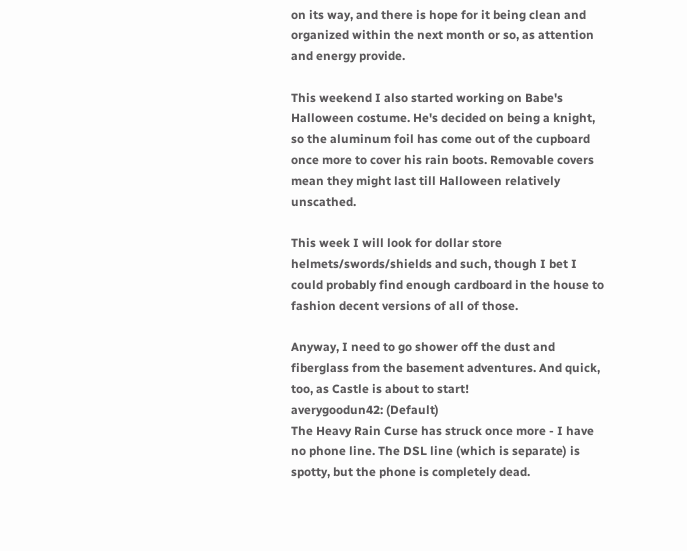on its way, and there is hope for it being clean and organized within the next month or so, as attention and energy provide.

This weekend I also started working on Babe's Halloween costume. He's decided on being a knight, so the aluminum foil has come out of the cupboard once more to cover his rain boots. Removable covers mean they might last till Halloween relatively unscathed.

This week I will look for dollar store helmets/swords/shields and such, though I bet I could probably find enough cardboard in the house to fashion decent versions of all of those.

Anyway, I need to go shower off the dust and fiberglass from the basement adventures. And quick, too, as Castle is about to start!
averygoodun42: (Default)
The Heavy Rain Curse has struck once more - I have no phone line. The DSL line (which is separate) is spotty, but the phone is completely dead.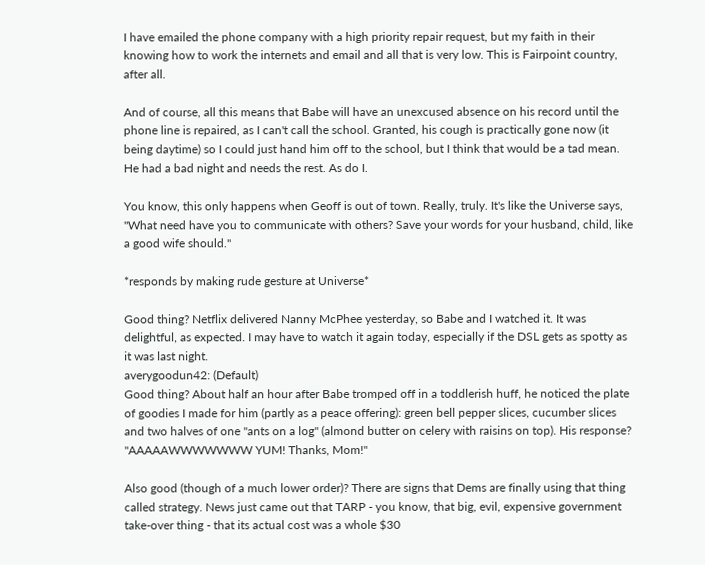I have emailed the phone company with a high priority repair request, but my faith in their knowing how to work the internets and email and all that is very low. This is Fairpoint country, after all.

And of course, all this means that Babe will have an unexcused absence on his record until the phone line is repaired, as I can't call the school. Granted, his cough is practically gone now (it being daytime) so I could just hand him off to the school, but I think that would be a tad mean. He had a bad night and needs the rest. As do I.

You know, this only happens when Geoff is out of town. Really, truly. It's like the Universe says, "What need have you to communicate with others? Save your words for your husband, child, like a good wife should."

*responds by making rude gesture at Universe*

Good thing? Netflix delivered Nanny McPhee yesterday, so Babe and I watched it. It was delightful, as expected. I may have to watch it again today, especially if the DSL gets as spotty as it was last night.
averygoodun42: (Default)
Good thing? About half an hour after Babe tromped off in a toddlerish huff, he noticed the plate of goodies I made for him (partly as a peace offering): green bell pepper slices, cucumber slices and two halves of one "ants on a log" (almond butter on celery with raisins on top). His response? "AAAAAWWWWWWW YUM! Thanks, Mom!"

Also good (though of a much lower order)? There are signs that Dems are finally using that thing called strategy. News just came out that TARP - you know, that big, evil, expensive government take-over thing - that its actual cost was a whole $30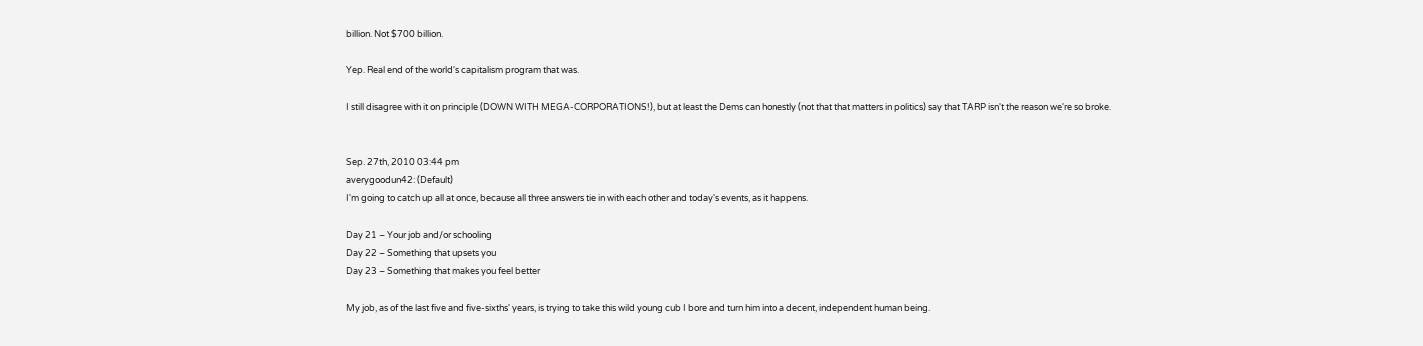billion. Not $700 billion.

Yep. Real end of the world's capitalism program that was.

I still disagree with it on principle (DOWN WITH MEGA-CORPORATIONS!), but at least the Dems can honestly (not that that matters in politics) say that TARP isn't the reason we're so broke.


Sep. 27th, 2010 03:44 pm
averygoodun42: (Default)
I'm going to catch up all at once, because all three answers tie in with each other and today's events, as it happens.

Day 21 – Your job and/or schooling
Day 22 – Something that upsets you
Day 23 – Something that makes you feel better

My job, as of the last five and five-sixths' years, is trying to take this wild young cub I bore and turn him into a decent, independent human being.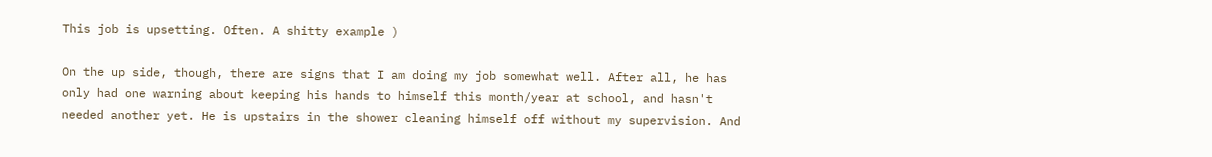This job is upsetting. Often. A shitty example )

On the up side, though, there are signs that I am doing my job somewhat well. After all, he has only had one warning about keeping his hands to himself this month/year at school, and hasn't needed another yet. He is upstairs in the shower cleaning himself off without my supervision. And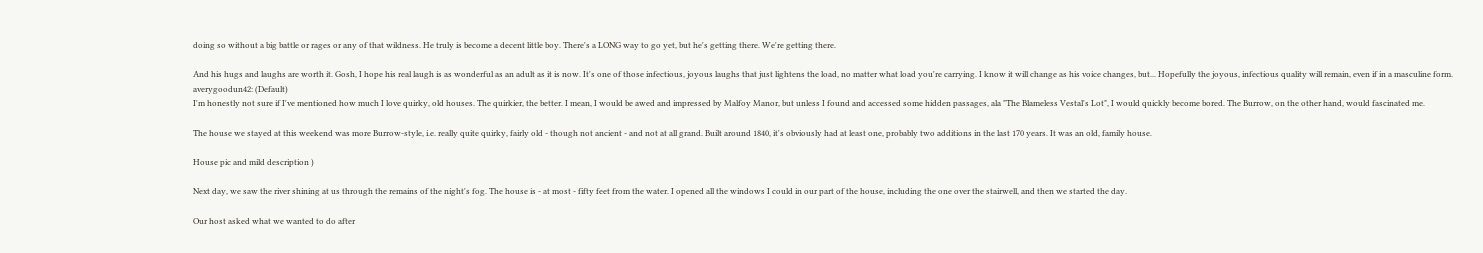doing so without a big battle or rages or any of that wildness. He truly is become a decent little boy. There's a LONG way to go yet, but he's getting there. We're getting there.

And his hugs and laughs are worth it. Gosh, I hope his real laugh is as wonderful as an adult as it is now. It's one of those infectious, joyous laughs that just lightens the load, no matter what load you're carrying. I know it will change as his voice changes, but... Hopefully the joyous, infectious quality will remain, even if in a masculine form.
averygoodun42: (Default)
I'm honestly not sure if I've mentioned how much I love quirky, old houses. The quirkier, the better. I mean, I would be awed and impressed by Malfoy Manor, but unless I found and accessed some hidden passages, ala "The Blameless Vestal's Lot", I would quickly become bored. The Burrow, on the other hand, would fascinated me.

The house we stayed at this weekend was more Burrow-style, i.e. really quite quirky, fairly old - though not ancient - and not at all grand. Built around 1840, it's obviously had at least one, probably two additions in the last 170 years. It was an old, family house.

House pic and mild description )

Next day, we saw the river shining at us through the remains of the night's fog. The house is - at most - fifty feet from the water. I opened all the windows I could in our part of the house, including the one over the stairwell, and then we started the day.

Our host asked what we wanted to do after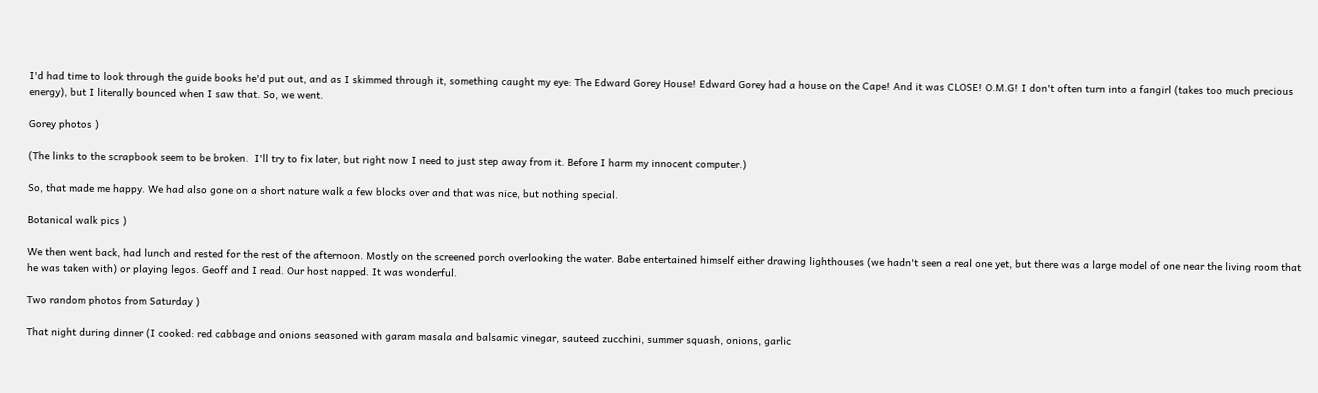I'd had time to look through the guide books he'd put out, and as I skimmed through it, something caught my eye: The Edward Gorey House! Edward Gorey had a house on the Cape! And it was CLOSE! O.M.G! I don't often turn into a fangirl (takes too much precious energy), but I literally bounced when I saw that. So, we went.

Gorey photos )

(The links to the scrapbook seem to be broken.  I'll try to fix later, but right now I need to just step away from it. Before I harm my innocent computer.)

So, that made me happy. We had also gone on a short nature walk a few blocks over and that was nice, but nothing special.

Botanical walk pics )

We then went back, had lunch and rested for the rest of the afternoon. Mostly on the screened porch overlooking the water. Babe entertained himself either drawing lighthouses (we hadn't seen a real one yet, but there was a large model of one near the living room that he was taken with) or playing legos. Geoff and I read. Our host napped. It was wonderful.

Two random photos from Saturday )

That night during dinner (I cooked: red cabbage and onions seasoned with garam masala and balsamic vinegar, sauteed zucchini, summer squash, onions, garlic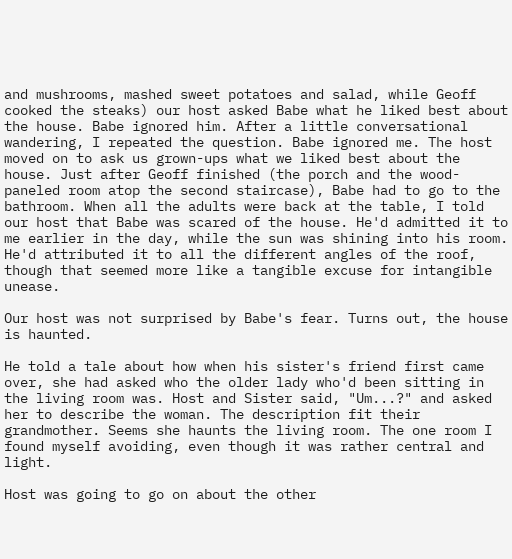and mushrooms, mashed sweet potatoes and salad, while Geoff cooked the steaks) our host asked Babe what he liked best about the house. Babe ignored him. After a little conversational wandering, I repeated the question. Babe ignored me. The host moved on to ask us grown-ups what we liked best about the house. Just after Geoff finished (the porch and the wood-paneled room atop the second staircase), Babe had to go to the bathroom. When all the adults were back at the table, I told our host that Babe was scared of the house. He'd admitted it to me earlier in the day, while the sun was shining into his room.  He'd attributed it to all the different angles of the roof, though that seemed more like a tangible excuse for intangible unease.

Our host was not surprised by Babe's fear. Turns out, the house is haunted.

He told a tale about how when his sister's friend first came over, she had asked who the older lady who'd been sitting in the living room was. Host and Sister said, "Um...?" and asked her to describe the woman. The description fit their grandmother. Seems she haunts the living room. The one room I found myself avoiding, even though it was rather central and light.

Host was going to go on about the other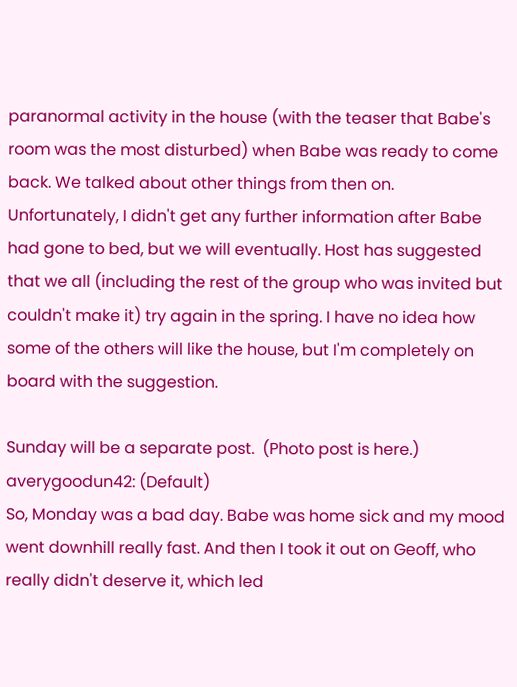paranormal activity in the house (with the teaser that Babe's room was the most disturbed) when Babe was ready to come back. We talked about other things from then on. Unfortunately, I didn't get any further information after Babe had gone to bed, but we will eventually. Host has suggested that we all (including the rest of the group who was invited but couldn't make it) try again in the spring. I have no idea how some of the others will like the house, but I'm completely on board with the suggestion.

Sunday will be a separate post.  (Photo post is here.)
averygoodun42: (Default)
So, Monday was a bad day. Babe was home sick and my mood went downhill really fast. And then I took it out on Geoff, who really didn't deserve it, which led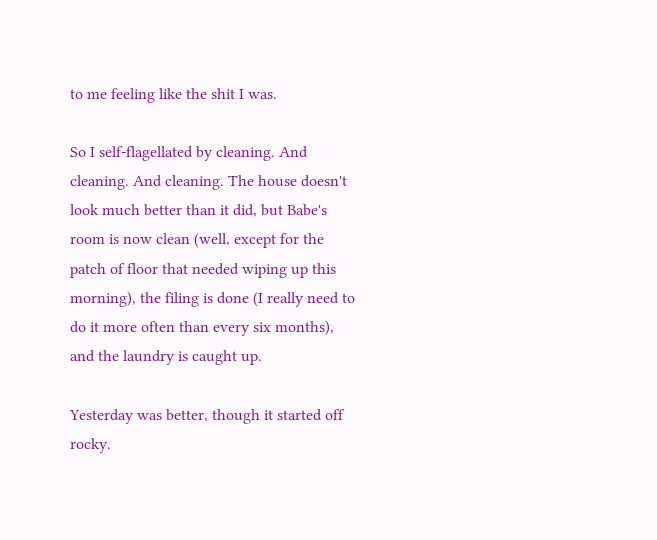to me feeling like the shit I was.

So I self-flagellated by cleaning. And cleaning. And cleaning. The house doesn't look much better than it did, but Babe's room is now clean (well, except for the patch of floor that needed wiping up this morning), the filing is done (I really need to do it more often than every six months), and the laundry is caught up.

Yesterday was better, though it started off rocky.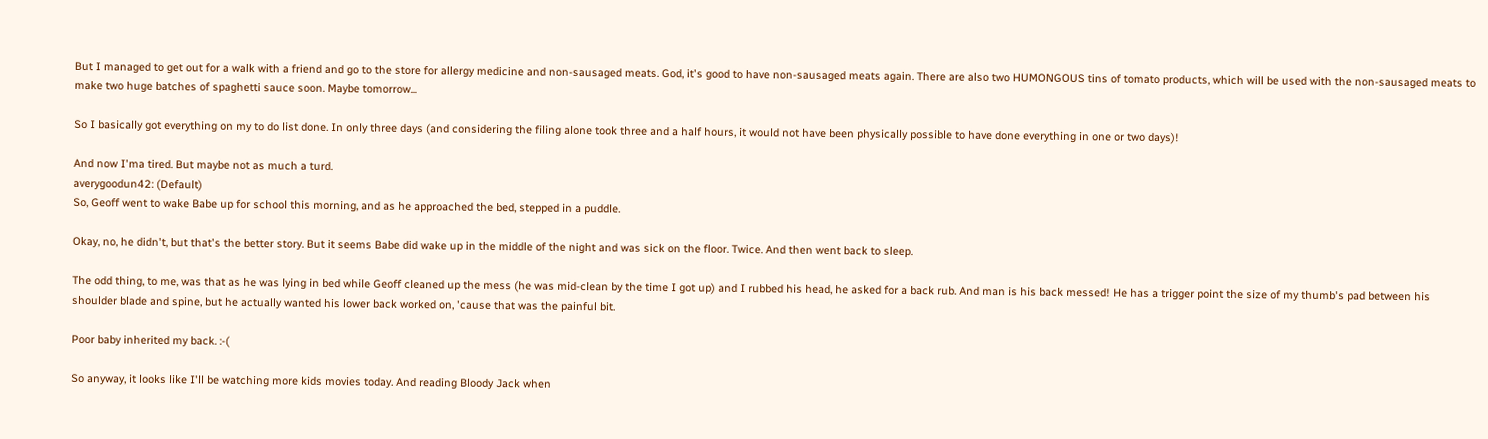But I managed to get out for a walk with a friend and go to the store for allergy medicine and non-sausaged meats. God, it's good to have non-sausaged meats again. There are also two HUMONGOUS tins of tomato products, which will be used with the non-sausaged meats to make two huge batches of spaghetti sauce soon. Maybe tomorrow...

So I basically got everything on my to do list done. In only three days (and considering the filing alone took three and a half hours, it would not have been physically possible to have done everything in one or two days)!

And now I'ma tired. But maybe not as much a turd.
averygoodun42: (Default)
So, Geoff went to wake Babe up for school this morning, and as he approached the bed, stepped in a puddle.

Okay, no, he didn't, but that's the better story. But it seems Babe did wake up in the middle of the night and was sick on the floor. Twice. And then went back to sleep.

The odd thing, to me, was that as he was lying in bed while Geoff cleaned up the mess (he was mid-clean by the time I got up) and I rubbed his head, he asked for a back rub. And man is his back messed! He has a trigger point the size of my thumb's pad between his shoulder blade and spine, but he actually wanted his lower back worked on, 'cause that was the painful bit.

Poor baby inherited my back. :-(

So anyway, it looks like I'll be watching more kids movies today. And reading Bloody Jack when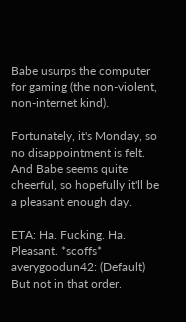Babe usurps the computer for gaming (the non-violent, non-internet kind).

Fortunately, it's Monday, so no disappointment is felt. And Babe seems quite cheerful, so hopefully it'll be a pleasant enough day.

ETA: Ha. Fucking. Ha. Pleasant. *scoffs*
averygoodun42: (Default)
But not in that order.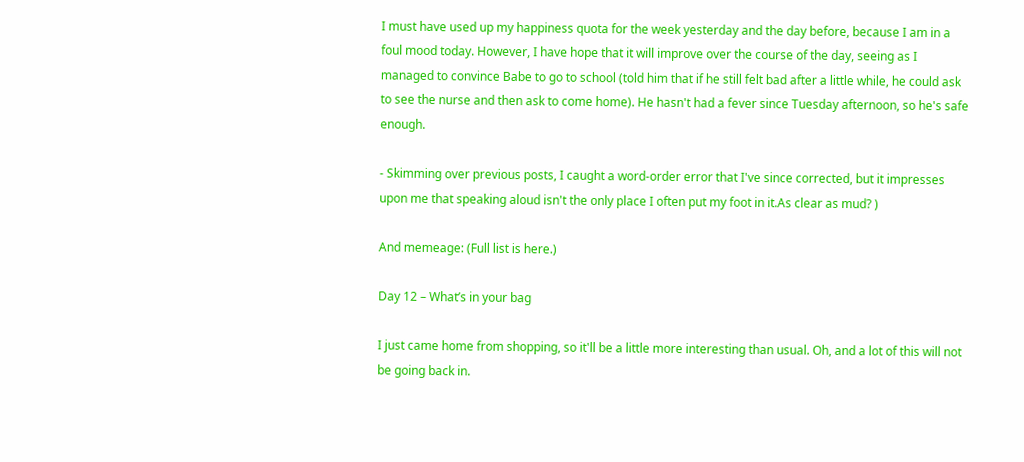I must have used up my happiness quota for the week yesterday and the day before, because I am in a foul mood today. However, I have hope that it will improve over the course of the day, seeing as I managed to convince Babe to go to school (told him that if he still felt bad after a little while, he could ask to see the nurse and then ask to come home). He hasn't had a fever since Tuesday afternoon, so he's safe enough.

- Skimming over previous posts, I caught a word-order error that I've since corrected, but it impresses upon me that speaking aloud isn't the only place I often put my foot in it.As clear as mud? )

And memeage: (Full list is here.)

Day 12 – What’s in your bag

I just came home from shopping, so it'll be a little more interesting than usual. Oh, and a lot of this will not be going back in.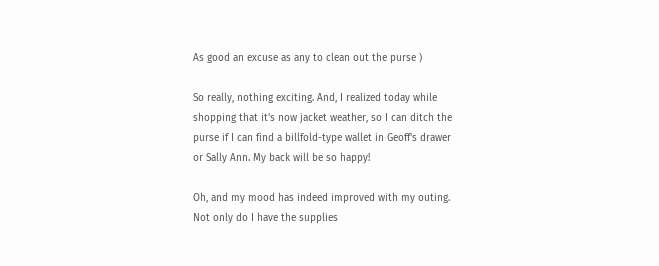As good an excuse as any to clean out the purse )

So really, nothing exciting. And, I realized today while shopping that it's now jacket weather, so I can ditch the purse if I can find a billfold-type wallet in Geoff's drawer or Sally Ann. My back will be so happy!

Oh, and my mood has indeed improved with my outing. Not only do I have the supplies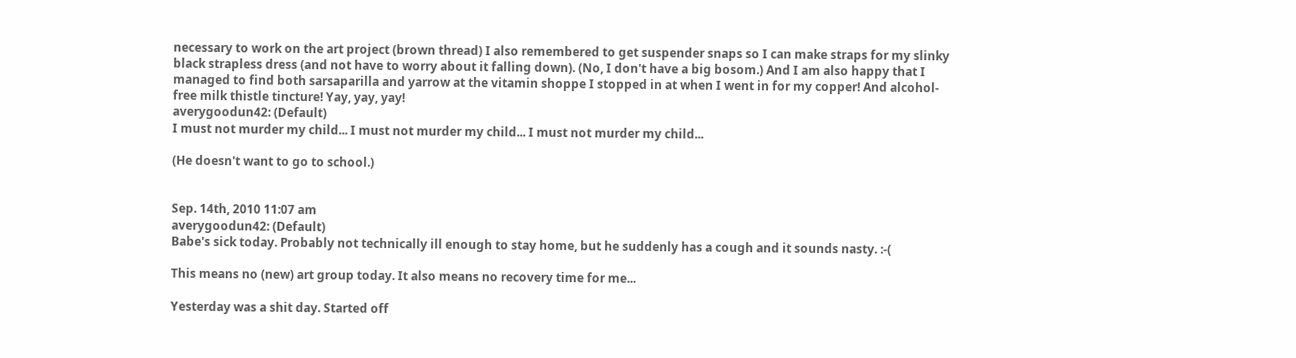necessary to work on the art project (brown thread) I also remembered to get suspender snaps so I can make straps for my slinky black strapless dress (and not have to worry about it falling down). (No, I don't have a big bosom.) And I am also happy that I managed to find both sarsaparilla and yarrow at the vitamin shoppe I stopped in at when I went in for my copper! And alcohol-free milk thistle tincture! Yay, yay, yay!
averygoodun42: (Default)
I must not murder my child... I must not murder my child... I must not murder my child...

(He doesn't want to go to school.)


Sep. 14th, 2010 11:07 am
averygoodun42: (Default)
Babe's sick today. Probably not technically ill enough to stay home, but he suddenly has a cough and it sounds nasty. :-(

This means no (new) art group today. It also means no recovery time for me...

Yesterday was a shit day. Started off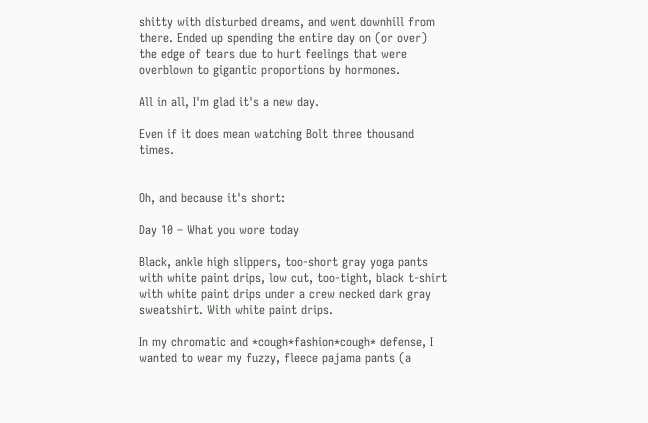shitty with disturbed dreams, and went downhill from there. Ended up spending the entire day on (or over) the edge of tears due to hurt feelings that were overblown to gigantic proportions by hormones.

All in all, I'm glad it's a new day.

Even if it does mean watching Bolt three thousand times.


Oh, and because it's short:

Day 10 – What you wore today

Black, ankle high slippers, too-short gray yoga pants with white paint drips, low cut, too-tight, black t-shirt with white paint drips under a crew necked dark gray sweatshirt. With white paint drips.

In my chromatic and *cough*fashion*cough* defense, I wanted to wear my fuzzy, fleece pajama pants (a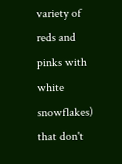variety of reds and pinks with white snowflakes) that don't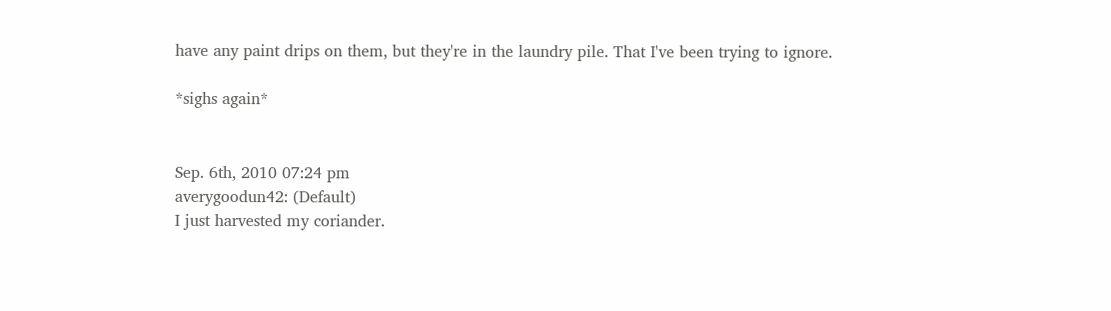have any paint drips on them, but they're in the laundry pile. That I've been trying to ignore.

*sighs again*


Sep. 6th, 2010 07:24 pm
averygoodun42: (Default)
I just harvested my coriander.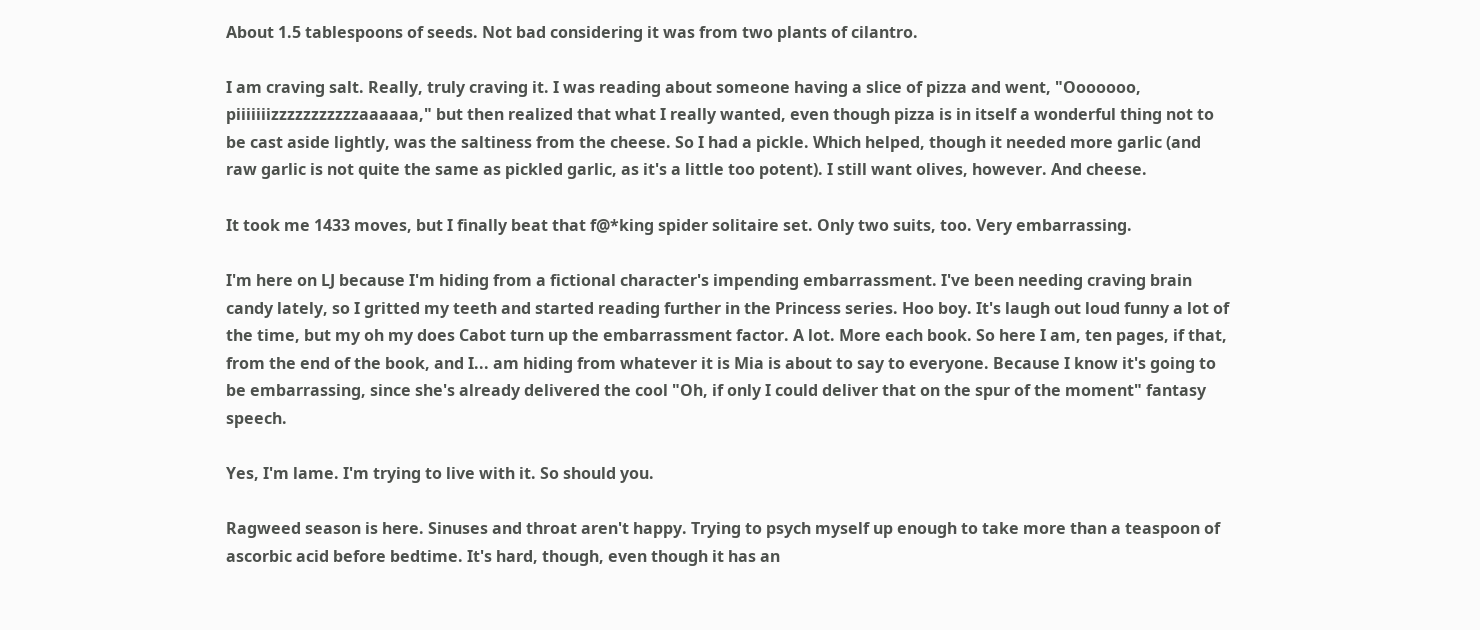About 1.5 tablespoons of seeds. Not bad considering it was from two plants of cilantro.

I am craving salt. Really, truly craving it. I was reading about someone having a slice of pizza and went, "Ooooooo, piiiiiiizzzzzzzzzzzaaaaaa," but then realized that what I really wanted, even though pizza is in itself a wonderful thing not to be cast aside lightly, was the saltiness from the cheese. So I had a pickle. Which helped, though it needed more garlic (and raw garlic is not quite the same as pickled garlic, as it's a little too potent). I still want olives, however. And cheese.

It took me 1433 moves, but I finally beat that f@*king spider solitaire set. Only two suits, too. Very embarrassing.

I'm here on LJ because I'm hiding from a fictional character's impending embarrassment. I've been needing craving brain candy lately, so I gritted my teeth and started reading further in the Princess series. Hoo boy. It's laugh out loud funny a lot of the time, but my oh my does Cabot turn up the embarrassment factor. A lot. More each book. So here I am, ten pages, if that, from the end of the book, and I... am hiding from whatever it is Mia is about to say to everyone. Because I know it's going to be embarrassing, since she's already delivered the cool "Oh, if only I could deliver that on the spur of the moment" fantasy speech.

Yes, I'm lame. I'm trying to live with it. So should you.

Ragweed season is here. Sinuses and throat aren't happy. Trying to psych myself up enough to take more than a teaspoon of ascorbic acid before bedtime. It's hard, though, even though it has an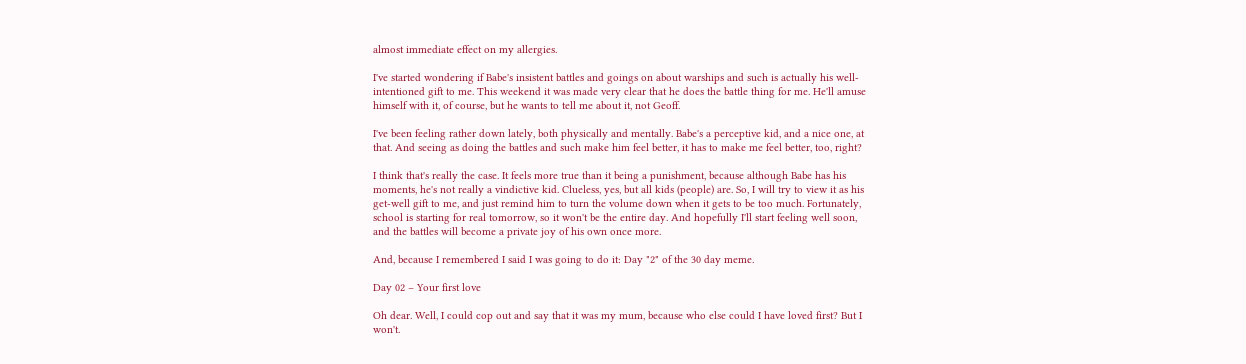almost immediate effect on my allergies.

I've started wondering if Babe's insistent battles and goings on about warships and such is actually his well-intentioned gift to me. This weekend it was made very clear that he does the battle thing for me. He'll amuse himself with it, of course, but he wants to tell me about it, not Geoff.

I've been feeling rather down lately, both physically and mentally. Babe's a perceptive kid, and a nice one, at that. And seeing as doing the battles and such make him feel better, it has to make me feel better, too, right?

I think that's really the case. It feels more true than it being a punishment, because although Babe has his moments, he's not really a vindictive kid. Clueless, yes, but all kids (people) are. So, I will try to view it as his get-well gift to me, and just remind him to turn the volume down when it gets to be too much. Fortunately, school is starting for real tomorrow, so it won't be the entire day. And hopefully I'll start feeling well soon, and the battles will become a private joy of his own once more.

And, because I remembered I said I was going to do it: Day "2" of the 30 day meme.

Day 02 – Your first love

Oh dear. Well, I could cop out and say that it was my mum, because who else could I have loved first? But I won't.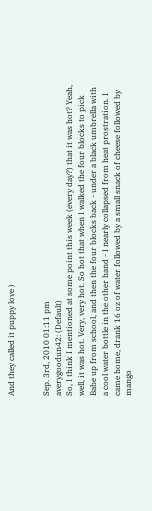And they called it puppy love )


Sep. 3rd, 2010 01:11 pm
averygoodun42: (Default)
So, I think I mentioned at some point this week (every day?) that it was hot? Yeah, well, it was hot. Very, very hot. So hot that when I walked the four blocks to pick Babe up from school, and then the four blocks back - under a black umbrella with a cool water bottle in the other hand - I nearly collapsed from heat prostration. I came home, drank 16 oz of water followed by a small snack of cheese followed by mango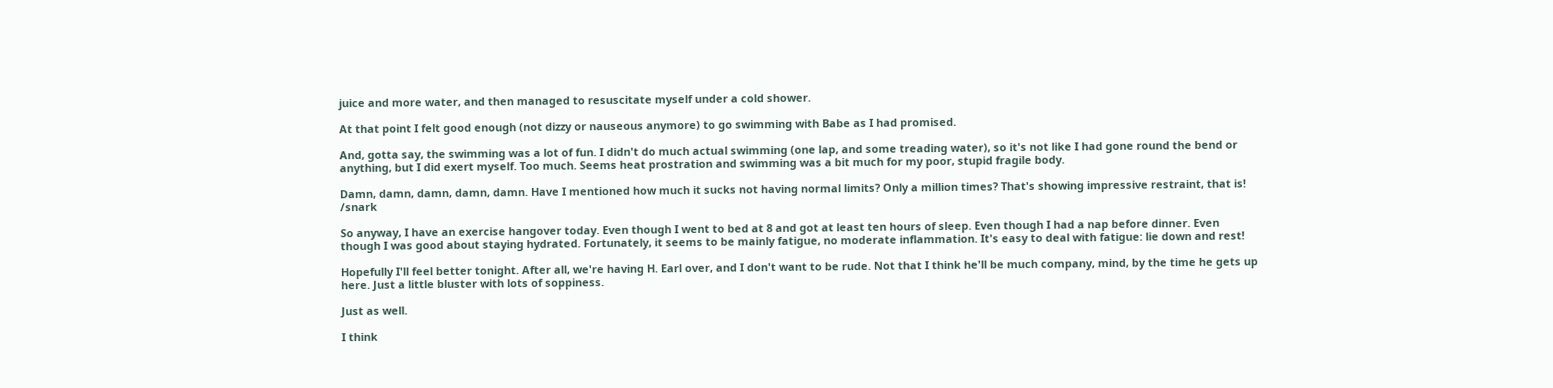juice and more water, and then managed to resuscitate myself under a cold shower.

At that point I felt good enough (not dizzy or nauseous anymore) to go swimming with Babe as I had promised.

And, gotta say, the swimming was a lot of fun. I didn't do much actual swimming (one lap, and some treading water), so it's not like I had gone round the bend or anything, but I did exert myself. Too much. Seems heat prostration and swimming was a bit much for my poor, stupid fragile body.

Damn, damn, damn, damn, damn. Have I mentioned how much it sucks not having normal limits? Only a million times? That's showing impressive restraint, that is! /snark

So anyway, I have an exercise hangover today. Even though I went to bed at 8 and got at least ten hours of sleep. Even though I had a nap before dinner. Even though I was good about staying hydrated. Fortunately, it seems to be mainly fatigue, no moderate inflammation. It's easy to deal with fatigue: lie down and rest!

Hopefully I'll feel better tonight. After all, we're having H. Earl over, and I don't want to be rude. Not that I think he'll be much company, mind, by the time he gets up here. Just a little bluster with lots of soppiness.

Just as well.

I think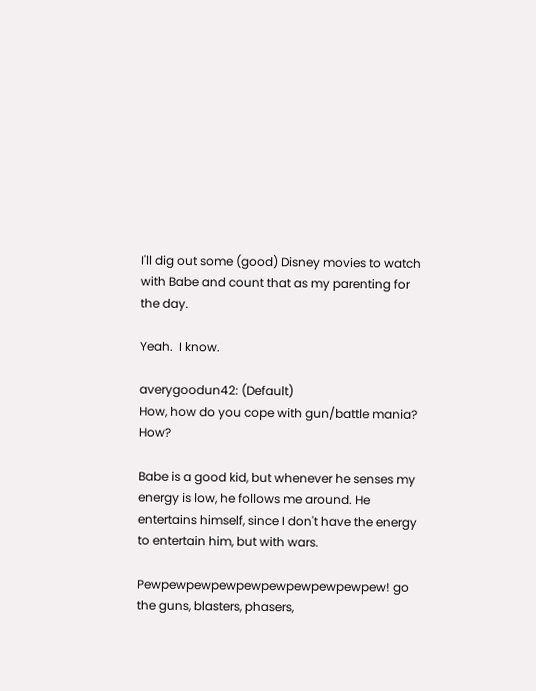I'll dig out some (good) Disney movies to watch with Babe and count that as my parenting for the day.

Yeah.  I know.

averygoodun42: (Default)
How, how do you cope with gun/battle mania? How?

Babe is a good kid, but whenever he senses my energy is low, he follows me around. He entertains himself, since I don't have the energy to entertain him, but with wars.

Pewpewpewpewpewpewpewpewpewpew! go the guns, blasters, phasers,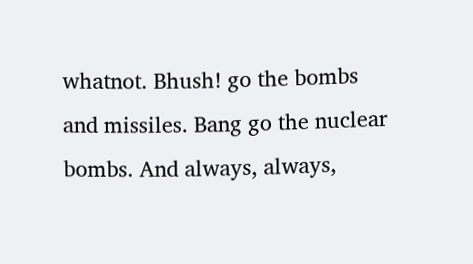whatnot. Bhush! go the bombs and missiles. Bang go the nuclear bombs. And always, always,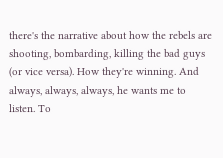there's the narrative about how the rebels are shooting, bombarding, killing the bad guys (or vice versa). How they're winning. And always, always, always, he wants me to listen. To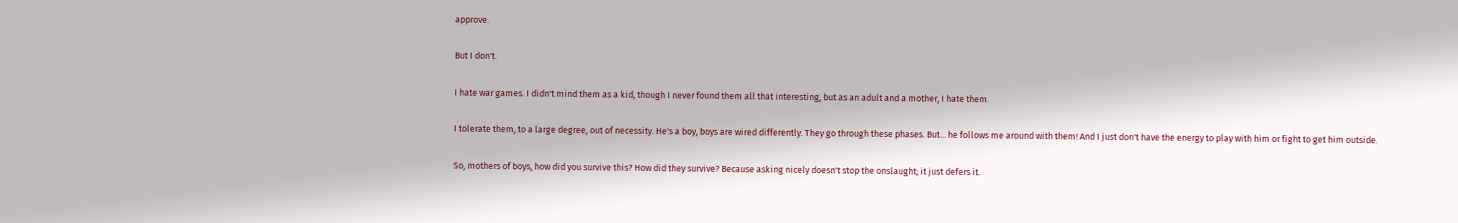approve.

But I don't.

I hate war games. I didn't mind them as a kid, though I never found them all that interesting, but as an adult and a mother, I hate them.

I tolerate them, to a large degree, out of necessity. He's a boy, boys are wired differently. They go through these phases. But... he follows me around with them! And I just don't have the energy to play with him or fight to get him outside.

So, mothers of boys, how did you survive this? How did they survive? Because asking nicely doesn't stop the onslaught; it just defers it.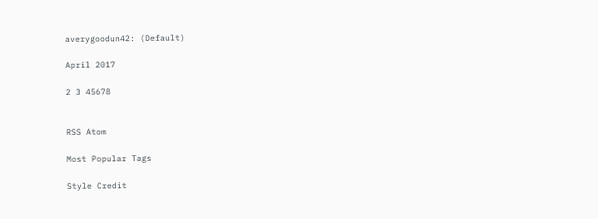averygoodun42: (Default)

April 2017

2 3 45678


RSS Atom

Most Popular Tags

Style Credit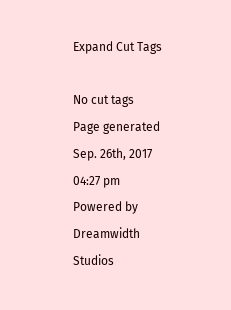Expand Cut Tags

No cut tags
Page generated Sep. 26th, 2017 04:27 pm
Powered by Dreamwidth Studios